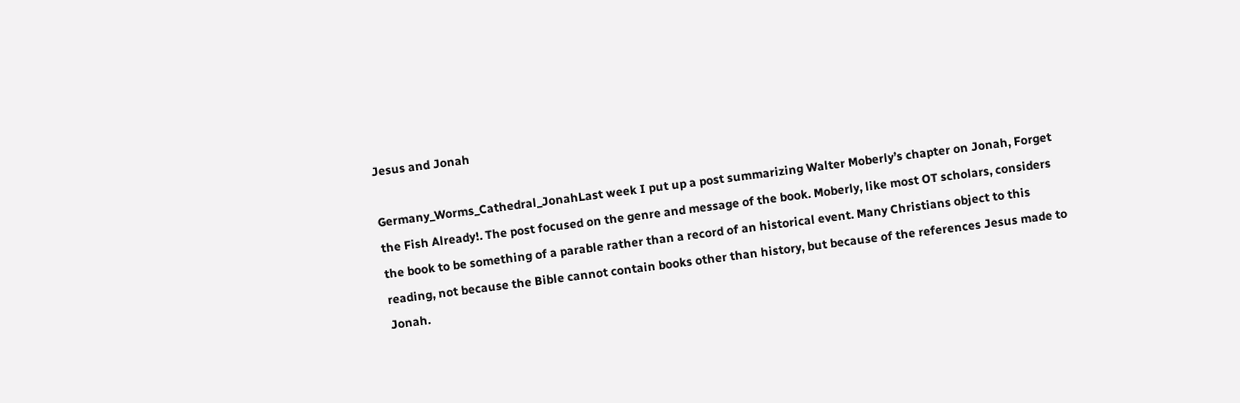Jesus and Jonah

Germany_Worms_Cathedral_JonahLast week I put up a post summarizing Walter Moberly’s chapter on Jonah, Forget the Fish Already!. The post focused on the genre and message of the book. Moberly, like most OT scholars, considers the book to be something of a parable rather than a record of an historical event. Many Christians object to this reading, not because the Bible cannot contain books other than history, but because of the references Jesus made to Jonah.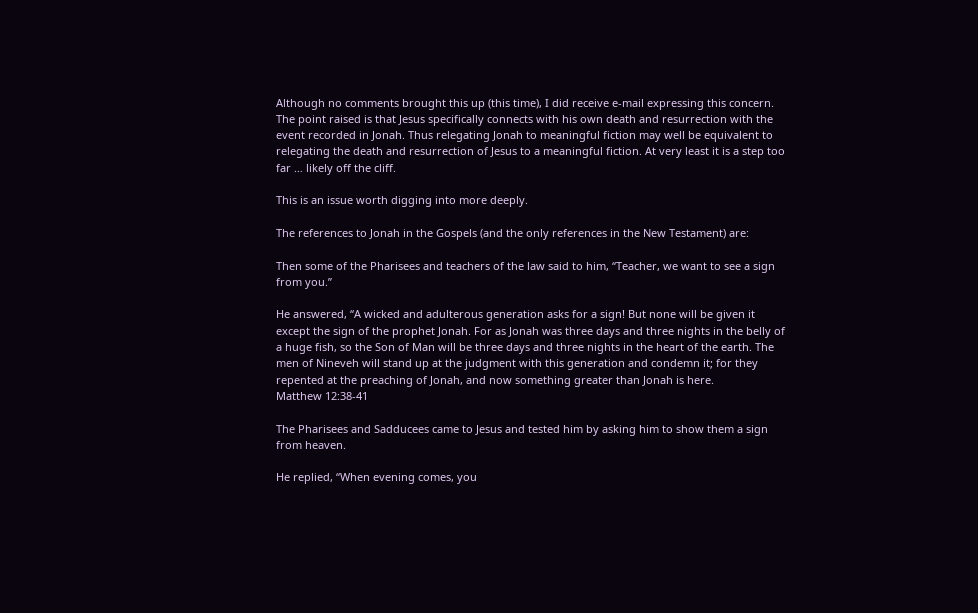Although no comments brought this up (this time), I did receive e-mail expressing this concern. The point raised is that Jesus specifically connects with his own death and resurrection with the event recorded in Jonah. Thus relegating Jonah to meaningful fiction may well be equivalent to relegating the death and resurrection of Jesus to a meaningful fiction. At very least it is a step too far … likely off the cliff.

This is an issue worth digging into more deeply.

The references to Jonah in the Gospels (and the only references in the New Testament) are:

Then some of the Pharisees and teachers of the law said to him, “Teacher, we want to see a sign from you.”

He answered, “A wicked and adulterous generation asks for a sign! But none will be given it except the sign of the prophet Jonah. For as Jonah was three days and three nights in the belly of a huge fish, so the Son of Man will be three days and three nights in the heart of the earth. The men of Nineveh will stand up at the judgment with this generation and condemn it; for they repented at the preaching of Jonah, and now something greater than Jonah is here.
Matthew 12:38-41

The Pharisees and Sadducees came to Jesus and tested him by asking him to show them a sign from heaven.

He replied, “When evening comes, you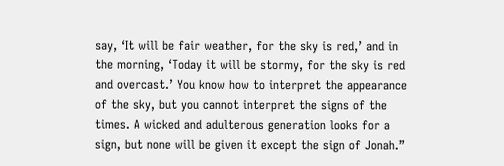say, ‘It will be fair weather, for the sky is red,’ and in the morning, ‘Today it will be stormy, for the sky is red and overcast.’ You know how to interpret the appearance of the sky, but you cannot interpret the signs of the times. A wicked and adulterous generation looks for a sign, but none will be given it except the sign of Jonah.”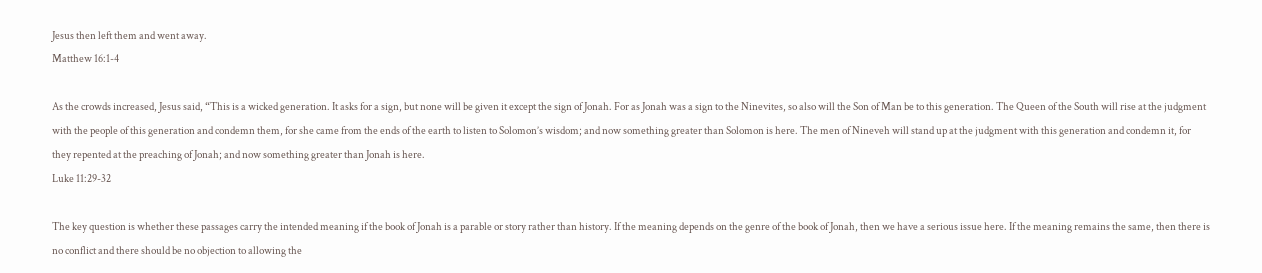Jesus then left them and went away.
Matthew 16:1-4

As the crowds increased, Jesus said, “This is a wicked generation. It asks for a sign, but none will be given it except the sign of Jonah. For as Jonah was a sign to the Ninevites, so also will the Son of Man be to this generation. The Queen of the South will rise at the judgment with the people of this generation and condemn them, for she came from the ends of the earth to listen to Solomon’s wisdom; and now something greater than Solomon is here. The men of Nineveh will stand up at the judgment with this generation and condemn it, for they repented at the preaching of Jonah; and now something greater than Jonah is here.
Luke 11:29-32

The key question is whether these passages carry the intended meaning if the book of Jonah is a parable or story rather than history. If the meaning depends on the genre of the book of Jonah, then we have a serious issue here. If the meaning remains the same, then there is no conflict and there should be no objection to allowing the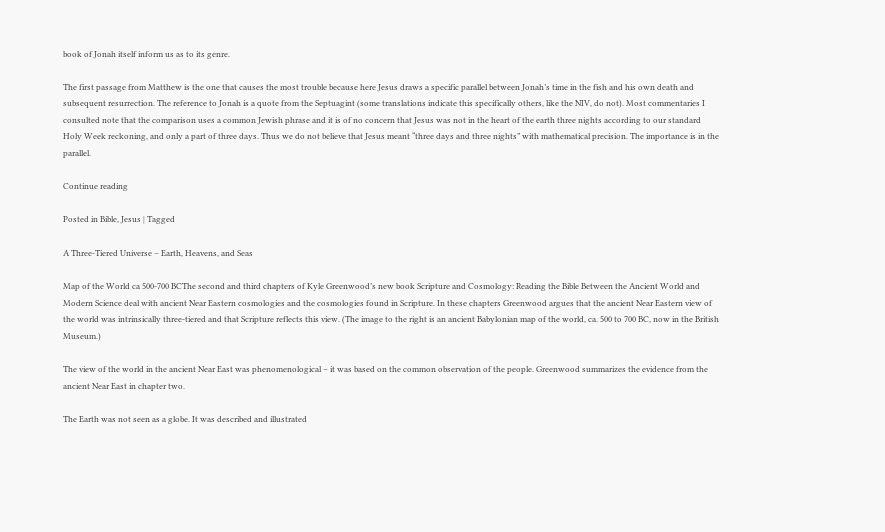book of Jonah itself inform us as to its genre.

The first passage from Matthew is the one that causes the most trouble because here Jesus draws a specific parallel between Jonah’s time in the fish and his own death and subsequent resurrection. The reference to Jonah is a quote from the Septuagint (some translations indicate this specifically others, like the NIV, do not). Most commentaries I consulted note that the comparison uses a common Jewish phrase and it is of no concern that Jesus was not in the heart of the earth three nights according to our standard Holy Week reckoning, and only a part of three days. Thus we do not believe that Jesus meant “three days and three nights” with mathematical precision. The importance is in the parallel.

Continue reading

Posted in Bible, Jesus | Tagged

A Three-Tiered Universe – Earth, Heavens, and Seas

Map of the World ca 500-700 BCThe second and third chapters of Kyle Greenwood’s new book Scripture and Cosmology: Reading the Bible Between the Ancient World and Modern Science deal with ancient Near Eastern cosmologies and the cosmologies found in Scripture. In these chapters Greenwood argues that the ancient Near Eastern view of the world was intrinsically three-tiered and that Scripture reflects this view. (The image to the right is an ancient Babylonian map of the world, ca. 500 to 700 BC, now in the British Museum.)

The view of the world in the ancient Near East was phenomenological – it was based on the common observation of the people. Greenwood summarizes the evidence from the ancient Near East in chapter two.

The Earth was not seen as a globe. It was described and illustrated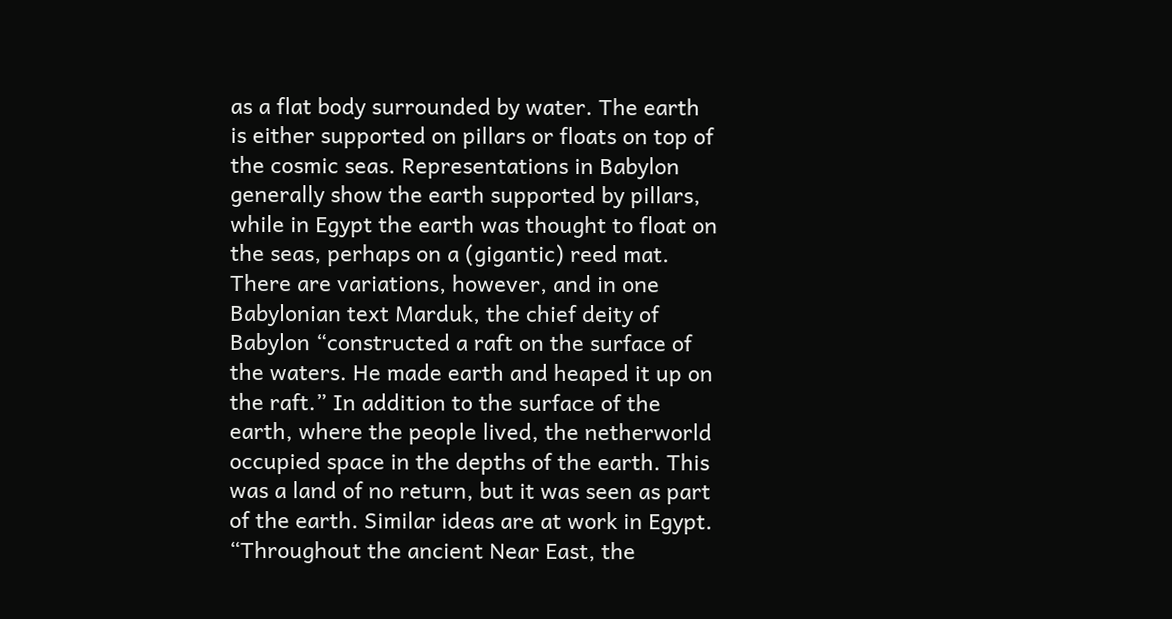as a flat body surrounded by water. The earth is either supported on pillars or floats on top of the cosmic seas. Representations in Babylon generally show the earth supported by pillars, while in Egypt the earth was thought to float on the seas, perhaps on a (gigantic) reed mat. There are variations, however, and in one Babylonian text Marduk, the chief deity of Babylon “constructed a raft on the surface of the waters. He made earth and heaped it up on the raft.” In addition to the surface of the earth, where the people lived, the netherworld occupied space in the depths of the earth. This was a land of no return, but it was seen as part of the earth. Similar ideas are at work in Egypt. “Throughout the ancient Near East, the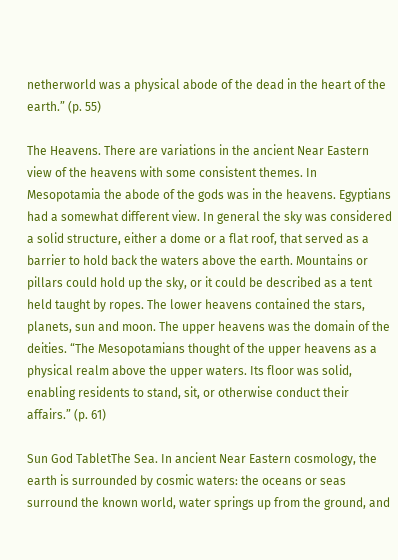netherworld was a physical abode of the dead in the heart of the earth.” (p. 55)

The Heavens. There are variations in the ancient Near Eastern view of the heavens with some consistent themes. In Mesopotamia the abode of the gods was in the heavens. Egyptians had a somewhat different view. In general the sky was considered a solid structure, either a dome or a flat roof, that served as a barrier to hold back the waters above the earth. Mountains or pillars could hold up the sky, or it could be described as a tent held taught by ropes. The lower heavens contained the stars, planets, sun and moon. The upper heavens was the domain of the deities. “The Mesopotamians thought of the upper heavens as a physical realm above the upper waters. Its floor was solid, enabling residents to stand, sit, or otherwise conduct their affairs.” (p. 61)

Sun God TabletThe Sea. In ancient Near Eastern cosmology, the earth is surrounded by cosmic waters: the oceans or seas surround the known world, water springs up from the ground, and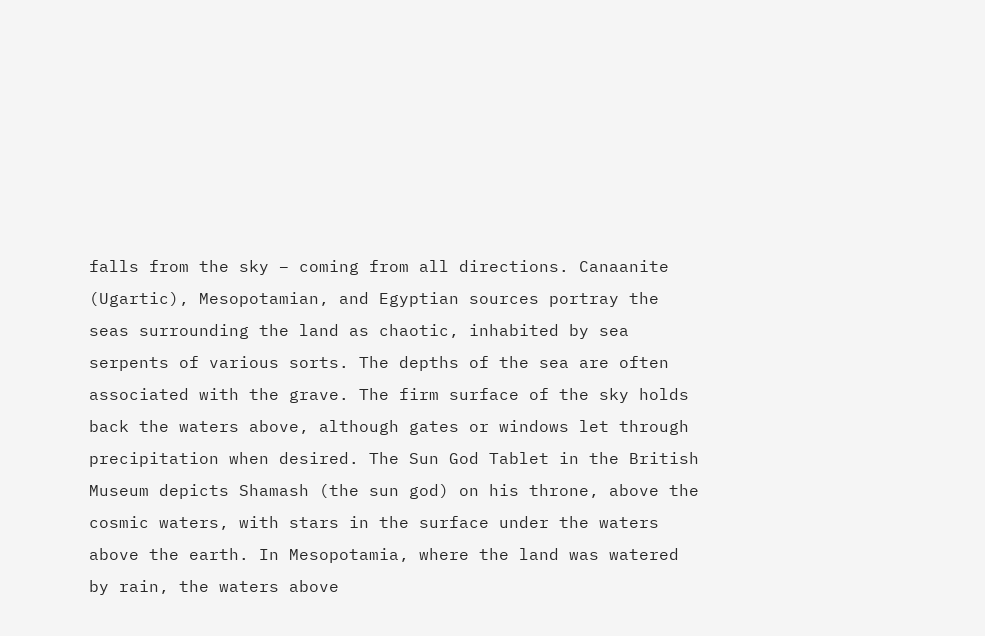falls from the sky – coming from all directions. Canaanite (Ugartic), Mesopotamian, and Egyptian sources portray the seas surrounding the land as chaotic, inhabited by sea serpents of various sorts. The depths of the sea are often associated with the grave. The firm surface of the sky holds back the waters above, although gates or windows let through precipitation when desired. The Sun God Tablet in the British Museum depicts Shamash (the sun god) on his throne, above the cosmic waters, with stars in the surface under the waters above the earth. In Mesopotamia, where the land was watered by rain, the waters above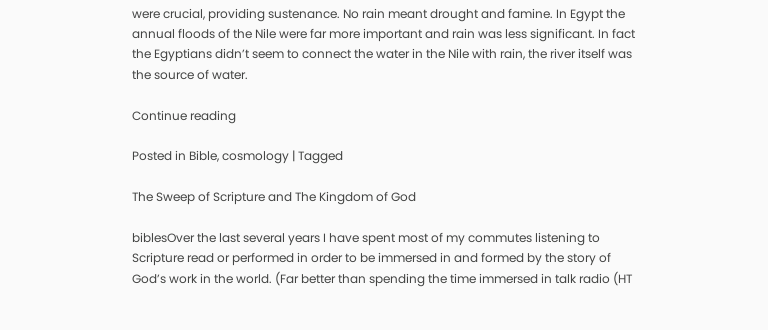were crucial, providing sustenance. No rain meant drought and famine. In Egypt the annual floods of the Nile were far more important and rain was less significant. In fact the Egyptians didn’t seem to connect the water in the Nile with rain, the river itself was the source of water.

Continue reading

Posted in Bible, cosmology | Tagged

The Sweep of Scripture and The Kingdom of God

biblesOver the last several years I have spent most of my commutes listening to Scripture read or performed in order to be immersed in and formed by the story of God’s work in the world. (Far better than spending the time immersed in talk radio (HT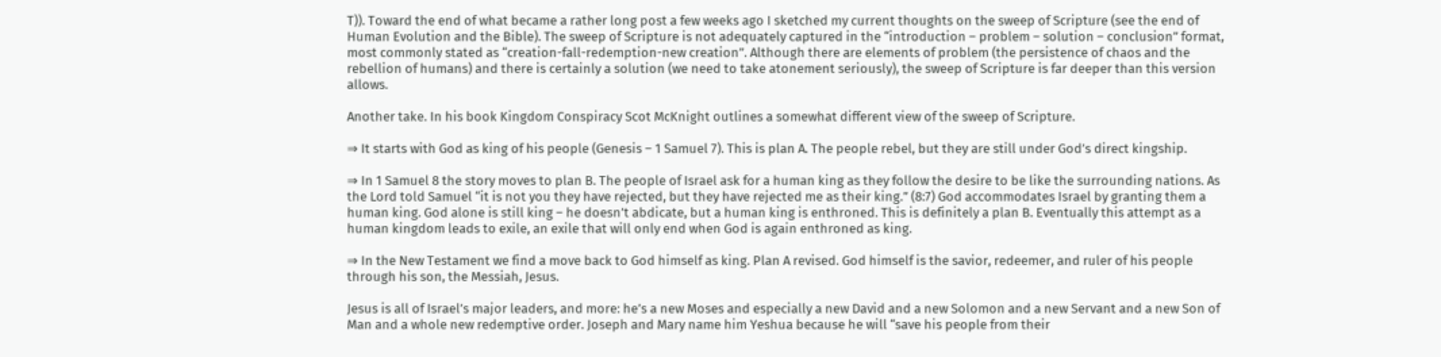T)). Toward the end of what became a rather long post a few weeks ago I sketched my current thoughts on the sweep of Scripture (see the end of Human Evolution and the Bible). The sweep of Scripture is not adequately captured in the “introduction – problem – solution – conclusion” format, most commonly stated as “creation-fall-redemption-new creation”. Although there are elements of problem (the persistence of chaos and the rebellion of humans) and there is certainly a solution (we need to take atonement seriously), the sweep of Scripture is far deeper than this version allows.

Another take. In his book Kingdom Conspiracy Scot McKnight outlines a somewhat different view of the sweep of Scripture.

⇒ It starts with God as king of his people (Genesis – 1 Samuel 7). This is plan A. The people rebel, but they are still under God’s direct kingship.

⇒ In 1 Samuel 8 the story moves to plan B. The people of Israel ask for a human king as they follow the desire to be like the surrounding nations. As the Lord told Samuel “it is not you they have rejected, but they have rejected me as their king.” (8:7) God accommodates Israel by granting them a human king. God alone is still king – he doesn’t abdicate, but a human king is enthroned. This is definitely a plan B. Eventually this attempt as a human kingdom leads to exile, an exile that will only end when God is again enthroned as king.

⇒ In the New Testament we find a move back to God himself as king. Plan A revised. God himself is the savior, redeemer, and ruler of his people through his son, the Messiah, Jesus.

Jesus is all of Israel’s major leaders, and more: he’s a new Moses and especially a new David and a new Solomon and a new Servant and a new Son of Man and a whole new redemptive order. Joseph and Mary name him Yeshua because he will “save his people from their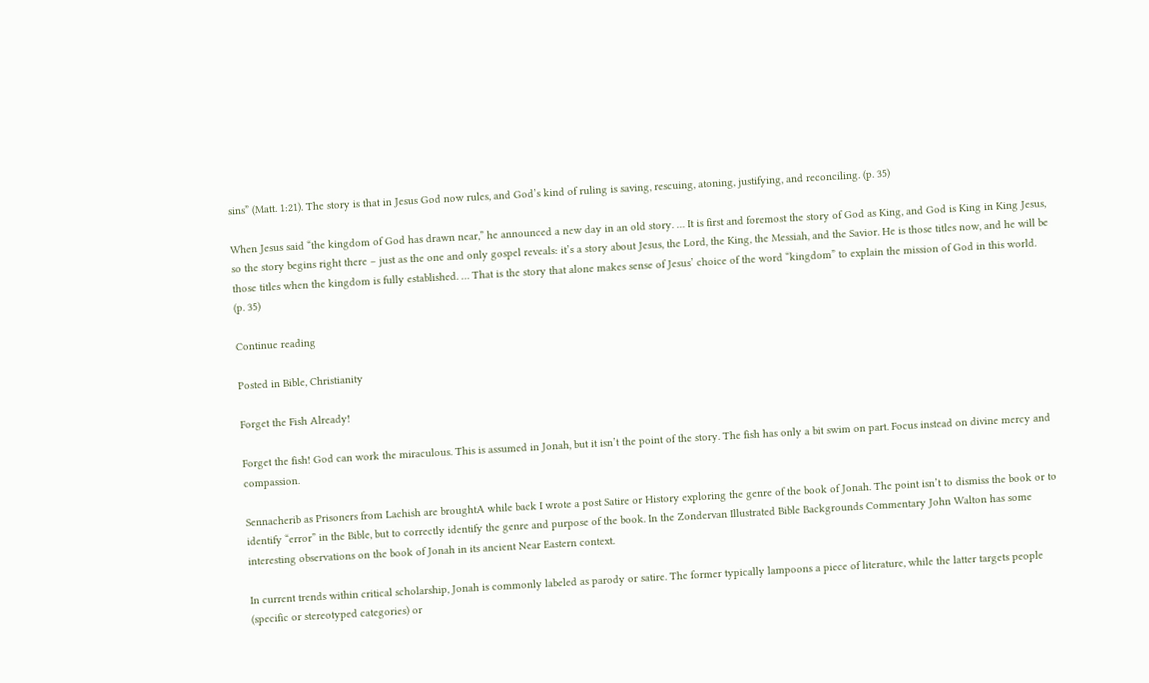sins” (Matt. 1:21). The story is that in Jesus God now rules, and God’s kind of ruling is saving, rescuing, atoning, justifying, and reconciling. (p. 35)

When Jesus said “the kingdom of God has drawn near,” he announced a new day in an old story. … It is first and foremost the story of God as King, and God is King in King Jesus, so the story begins right there – just as the one and only gospel reveals: it’s a story about Jesus, the Lord, the King, the Messiah, and the Savior. He is those titles now, and he will be those titles when the kingdom is fully established. … That is the story that alone makes sense of Jesus’ choice of the word “kingdom” to explain the mission of God in this world. (p. 35)

Continue reading

Posted in Bible, Christianity

Forget the Fish Already!

Forget the fish! God can work the miraculous. This is assumed in Jonah, but it isn’t the point of the story. The fish has only a bit swim on part. Focus instead on divine mercy and compassion.

Sennacherib as Prisoners from Lachish are broughtA while back I wrote a post Satire or History exploring the genre of the book of Jonah. The point isn’t to dismiss the book or to identify “error” in the Bible, but to correctly identify the genre and purpose of the book. In the Zondervan Illustrated Bible Backgrounds Commentary John Walton has some interesting observations on the book of Jonah in its ancient Near Eastern context.

In current trends within critical scholarship, Jonah is commonly labeled as parody or satire. The former typically lampoons a piece of literature, while the latter targets people (specific or stereotyped categories) or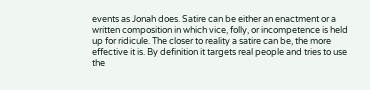events as Jonah does. Satire can be either an enactment or a written composition in which vice, folly, or incompetence is held up for ridicule. The closer to reality a satire can be, the more effective it is. By definition it targets real people and tries to use the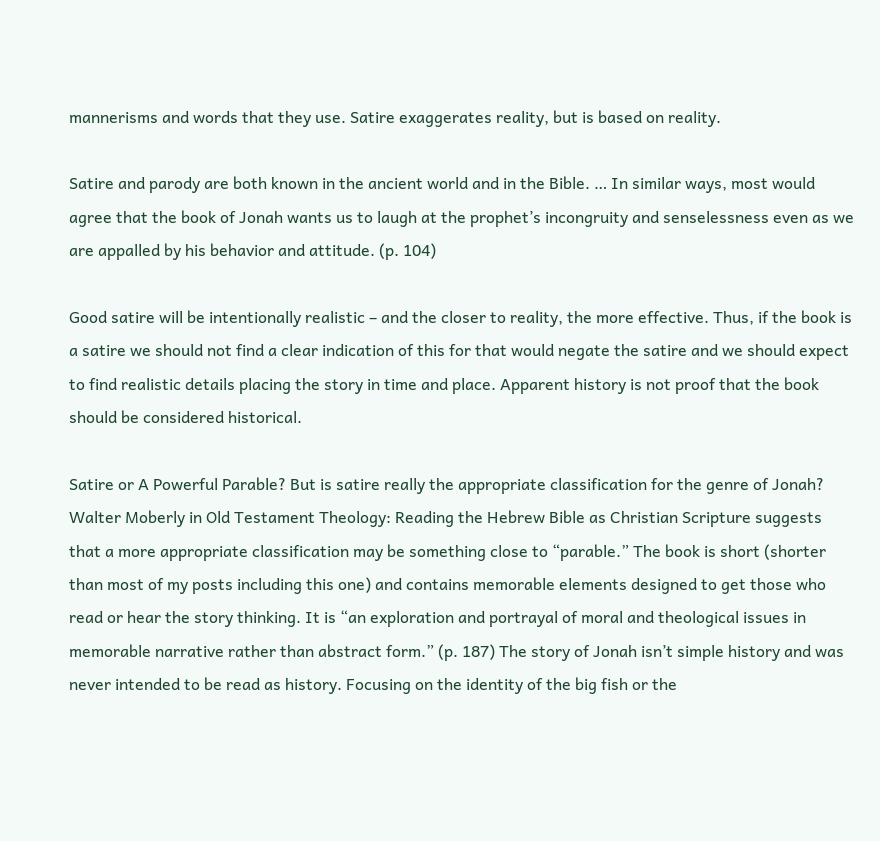mannerisms and words that they use. Satire exaggerates reality, but is based on reality.

Satire and parody are both known in the ancient world and in the Bible. … In similar ways, most would agree that the book of Jonah wants us to laugh at the prophet’s incongruity and senselessness even as we are appalled by his behavior and attitude. (p. 104)

Good satire will be intentionally realistic – and the closer to reality, the more effective. Thus, if the book is a satire we should not find a clear indication of this for that would negate the satire and we should expect to find realistic details placing the story in time and place. Apparent history is not proof that the book should be considered historical.

Satire or A Powerful Parable? But is satire really the appropriate classification for the genre of Jonah? Walter Moberly in Old Testament Theology: Reading the Hebrew Bible as Christian Scripture suggests that a more appropriate classification may be something close to “parable.” The book is short (shorter than most of my posts including this one) and contains memorable elements designed to get those who read or hear the story thinking. It is “an exploration and portrayal of moral and theological issues in memorable narrative rather than abstract form.” (p. 187) The story of Jonah isn’t simple history and was never intended to be read as history. Focusing on the identity of the big fish or the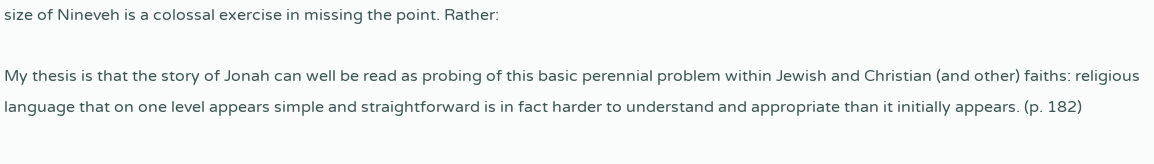size of Nineveh is a colossal exercise in missing the point. Rather:

My thesis is that the story of Jonah can well be read as probing of this basic perennial problem within Jewish and Christian (and other) faiths: religious language that on one level appears simple and straightforward is in fact harder to understand and appropriate than it initially appears. (p. 182)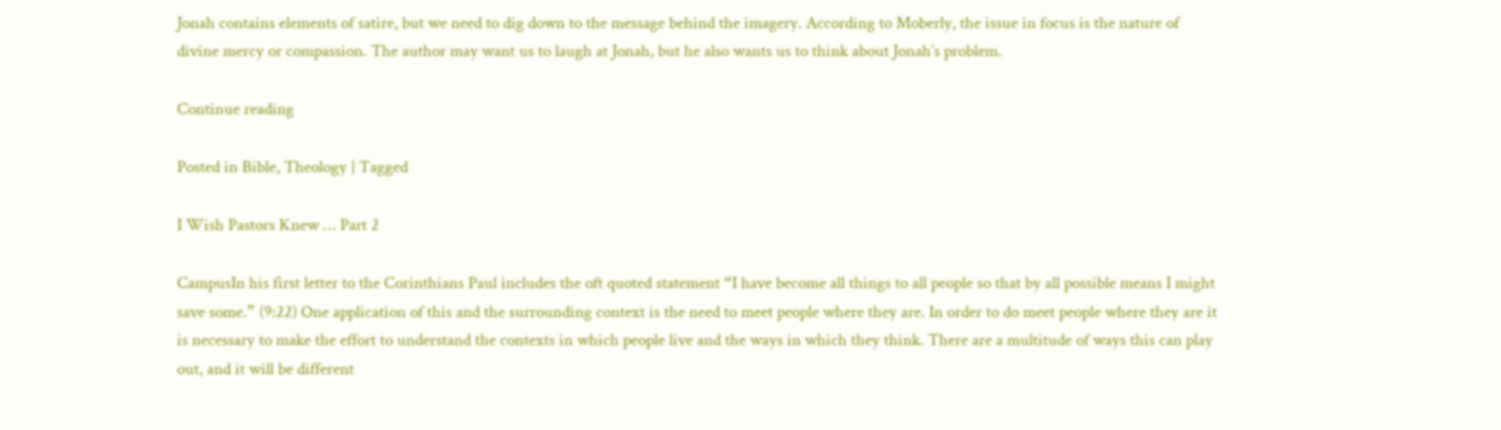Jonah contains elements of satire, but we need to dig down to the message behind the imagery. According to Moberly, the issue in focus is the nature of divine mercy or compassion. The author may want us to laugh at Jonah, but he also wants us to think about Jonah’s problem.

Continue reading

Posted in Bible, Theology | Tagged

I Wish Pastors Knew … Part 2

CampusIn his first letter to the Corinthians Paul includes the oft quoted statement “I have become all things to all people so that by all possible means I might save some.” (9:22) One application of this and the surrounding context is the need to meet people where they are. In order to do meet people where they are it is necessary to make the effort to understand the contexts in which people live and the ways in which they think. There are a multitude of ways this can play out, and it will be different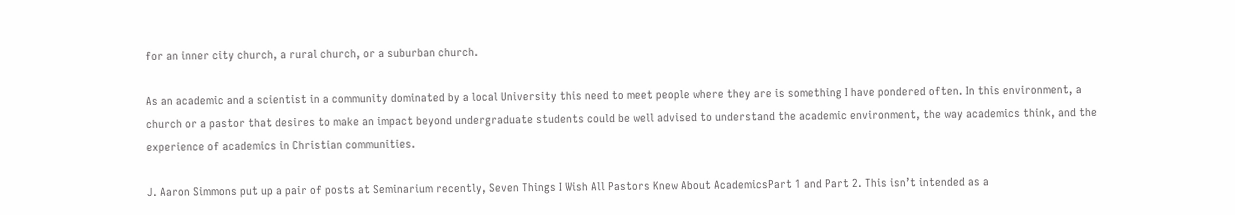for an inner city church, a rural church, or a suburban church.

As an academic and a scientist in a community dominated by a local University this need to meet people where they are is something I have pondered often. In this environment, a church or a pastor that desires to make an impact beyond undergraduate students could be well advised to understand the academic environment, the way academics think, and the experience of academics in Christian communities.

J. Aaron Simmons put up a pair of posts at Seminarium recently, Seven Things I Wish All Pastors Knew About AcademicsPart 1 and Part 2. This isn’t intended as a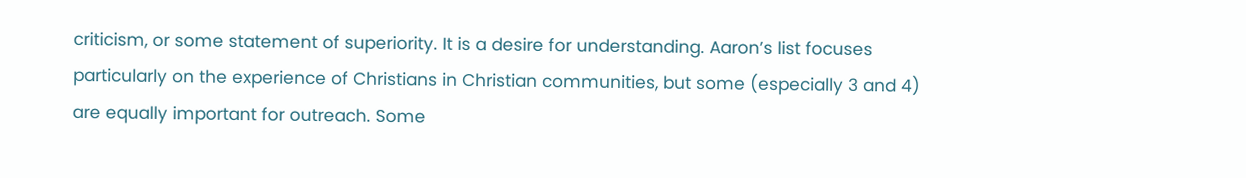criticism, or some statement of superiority. It is a desire for understanding. Aaron’s list focuses particularly on the experience of Christians in Christian communities, but some (especially 3 and 4) are equally important for outreach. Some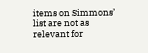items on Simmons’ list are not as relevant for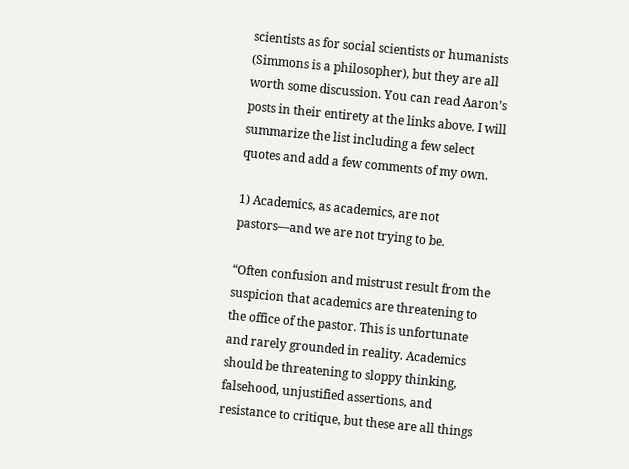scientists as for social scientists or humanists (Simmons is a philosopher), but they are all worth some discussion. You can read Aaron’s posts in their entirety at the links above. I will summarize the list including a few select quotes and add a few comments of my own.

1) Academics, as academics, are not pastors—and we are not trying to be.

“Often confusion and mistrust result from the suspicion that academics are threatening to the office of the pastor. This is unfortunate and rarely grounded in reality. Academics should be threatening to sloppy thinking, falsehood, unjustified assertions, and resistance to critique, but these are all things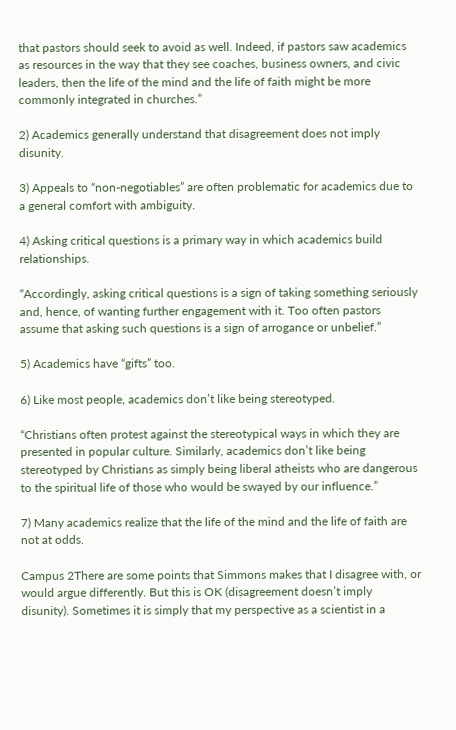that pastors should seek to avoid as well. Indeed, if pastors saw academics as resources in the way that they see coaches, business owners, and civic leaders, then the life of the mind and the life of faith might be more commonly integrated in churches.”

2) Academics generally understand that disagreement does not imply disunity.

3) Appeals to “non-negotiables” are often problematic for academics due to a general comfort with ambiguity.

4) Asking critical questions is a primary way in which academics build relationships.

“Accordingly, asking critical questions is a sign of taking something seriously and, hence, of wanting further engagement with it. Too often pastors assume that asking such questions is a sign of arrogance or unbelief.”

5) Academics have “gifts” too.

6) Like most people, academics don’t like being stereotyped.

“Christians often protest against the stereotypical ways in which they are presented in popular culture. Similarly, academics don’t like being stereotyped by Christians as simply being liberal atheists who are dangerous to the spiritual life of those who would be swayed by our influence.”

7) Many academics realize that the life of the mind and the life of faith are not at odds.

Campus 2There are some points that Simmons makes that I disagree with, or would argue differently. But this is OK (disagreement doesn’t imply disunity). Sometimes it is simply that my perspective as a scientist in a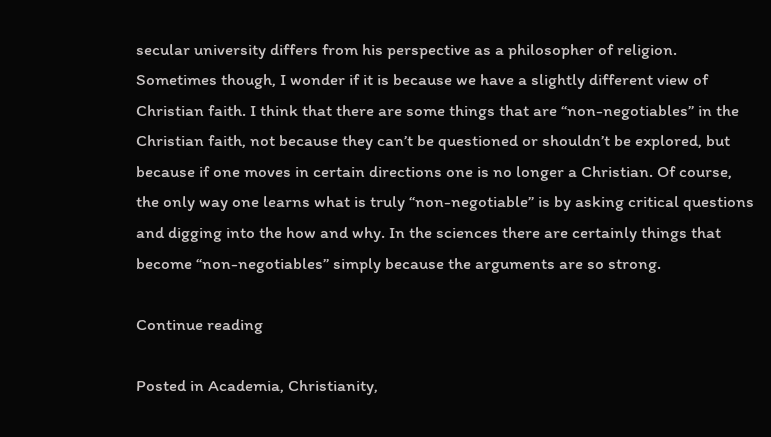secular university differs from his perspective as a philosopher of religion. Sometimes though, I wonder if it is because we have a slightly different view of Christian faith. I think that there are some things that are “non-negotiables” in the Christian faith, not because they can’t be questioned or shouldn’t be explored, but because if one moves in certain directions one is no longer a Christian. Of course, the only way one learns what is truly “non-negotiable” is by asking critical questions and digging into the how and why. In the sciences there are certainly things that become “non-negotiables” simply because the arguments are so strong.

Continue reading

Posted in Academia, Christianity,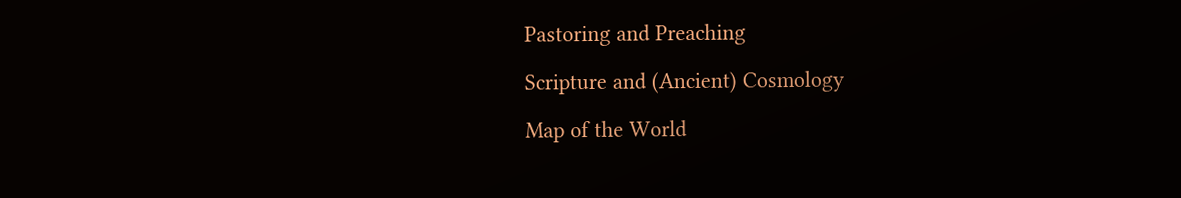Pastoring and Preaching

Scripture and (Ancient) Cosmology

Map of the World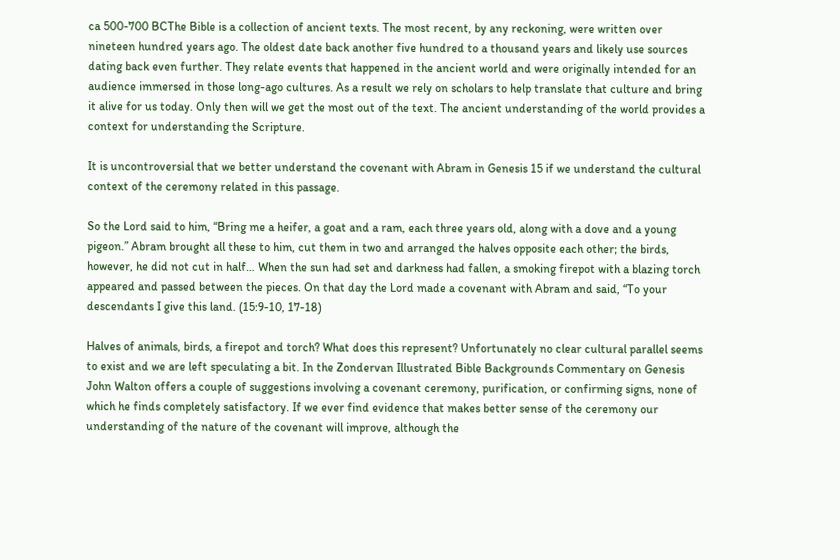ca 500-700 BCThe Bible is a collection of ancient texts. The most recent, by any reckoning, were written over nineteen hundred years ago. The oldest date back another five hundred to a thousand years and likely use sources dating back even further. They relate events that happened in the ancient world and were originally intended for an audience immersed in those long-ago cultures. As a result we rely on scholars to help translate that culture and bring it alive for us today. Only then will we get the most out of the text. The ancient understanding of the world provides a context for understanding the Scripture.

It is uncontroversial that we better understand the covenant with Abram in Genesis 15 if we understand the cultural context of the ceremony related in this passage.

So the Lord said to him, “Bring me a heifer, a goat and a ram, each three years old, along with a dove and a young pigeon.” Abram brought all these to him, cut them in two and arranged the halves opposite each other; the birds, however, he did not cut in half… When the sun had set and darkness had fallen, a smoking firepot with a blazing torch appeared and passed between the pieces. On that day the Lord made a covenant with Abram and said, “To your descendants I give this land. (15:9-10, 17-18)

Halves of animals, birds, a firepot and torch? What does this represent? Unfortunately no clear cultural parallel seems to exist and we are left speculating a bit. In the Zondervan Illustrated Bible Backgrounds Commentary on Genesis John Walton offers a couple of suggestions involving a covenant ceremony, purification, or confirming signs, none of which he finds completely satisfactory. If we ever find evidence that makes better sense of the ceremony our understanding of the nature of the covenant will improve, although the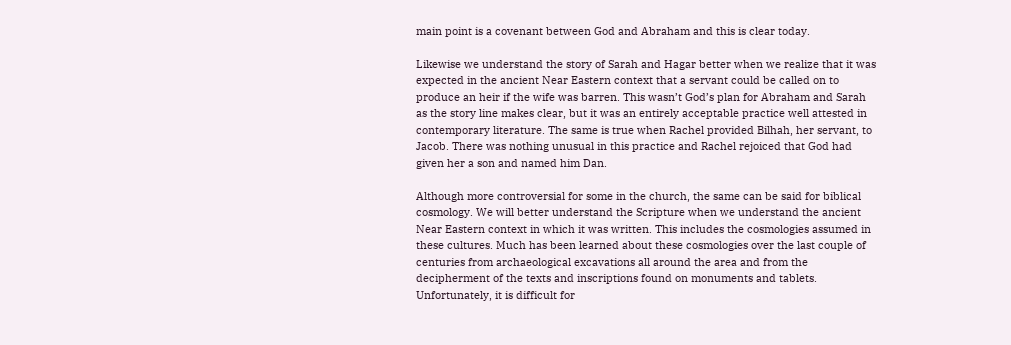main point is a covenant between God and Abraham and this is clear today.

Likewise we understand the story of Sarah and Hagar better when we realize that it was expected in the ancient Near Eastern context that a servant could be called on to produce an heir if the wife was barren. This wasn’t God’s plan for Abraham and Sarah as the story line makes clear, but it was an entirely acceptable practice well attested in contemporary literature. The same is true when Rachel provided Bilhah, her servant, to Jacob. There was nothing unusual in this practice and Rachel rejoiced that God had given her a son and named him Dan.

Although more controversial for some in the church, the same can be said for biblical cosmology. We will better understand the Scripture when we understand the ancient Near Eastern context in which it was written. This includes the cosmologies assumed in these cultures. Much has been learned about these cosmologies over the last couple of centuries from archaeological excavations all around the area and from the decipherment of the texts and inscriptions found on monuments and tablets. Unfortunately, it is difficult for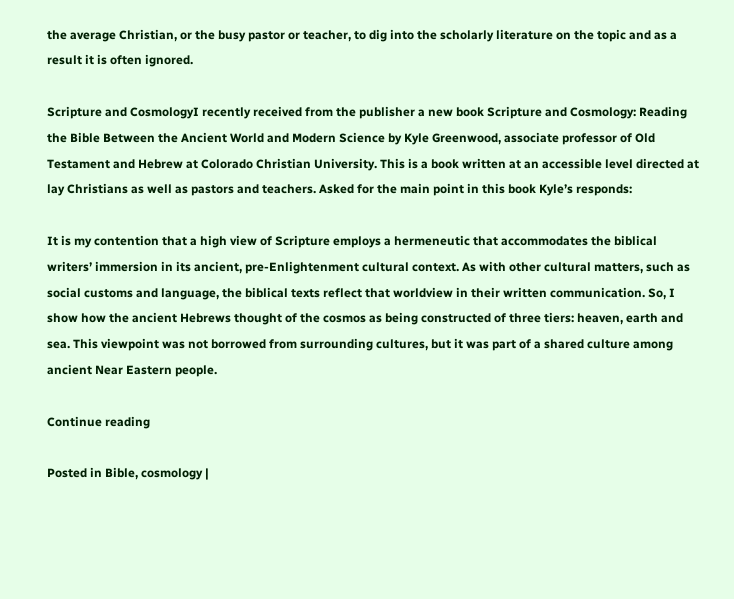the average Christian, or the busy pastor or teacher, to dig into the scholarly literature on the topic and as a result it is often ignored.

Scripture and CosmologyI recently received from the publisher a new book Scripture and Cosmology: Reading the Bible Between the Ancient World and Modern Science by Kyle Greenwood, associate professor of Old Testament and Hebrew at Colorado Christian University. This is a book written at an accessible level directed at lay Christians as well as pastors and teachers. Asked for the main point in this book Kyle’s responds:

It is my contention that a high view of Scripture employs a hermeneutic that accommodates the biblical writers’ immersion in its ancient, pre-Enlightenment cultural context. As with other cultural matters, such as social customs and language, the biblical texts reflect that worldview in their written communication. So, I show how the ancient Hebrews thought of the cosmos as being constructed of three tiers: heaven, earth and sea. This viewpoint was not borrowed from surrounding cultures, but it was part of a shared culture among ancient Near Eastern people.

Continue reading

Posted in Bible, cosmology |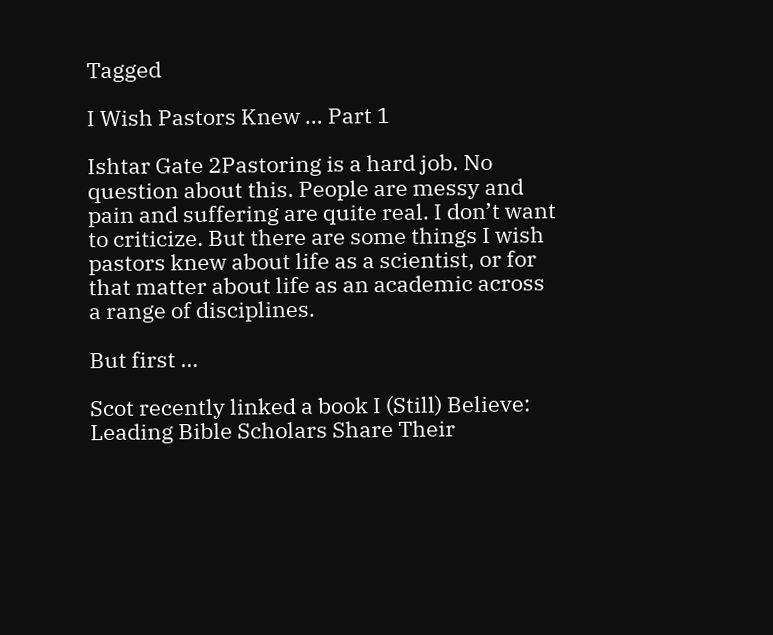Tagged

I Wish Pastors Knew … Part 1

Ishtar Gate 2Pastoring is a hard job. No question about this. People are messy and pain and suffering are quite real. I don’t want to criticize. But there are some things I wish pastors knew about life as a scientist, or for that matter about life as an academic across a range of disciplines.

But first …

Scot recently linked a book I (Still) Believe: Leading Bible Scholars Share Their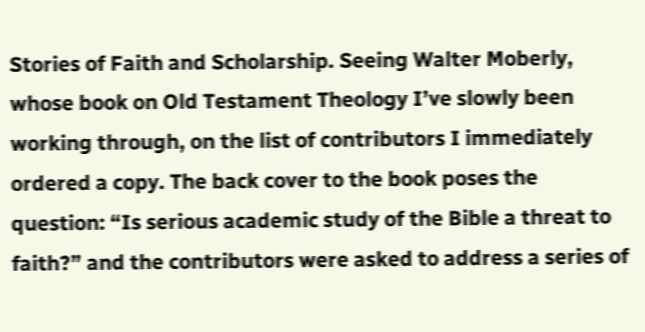Stories of Faith and Scholarship. Seeing Walter Moberly, whose book on Old Testament Theology I’ve slowly been working through, on the list of contributors I immediately ordered a copy. The back cover to the book poses the question: “Is serious academic study of the Bible a threat to faith?” and the contributors were asked to address a series of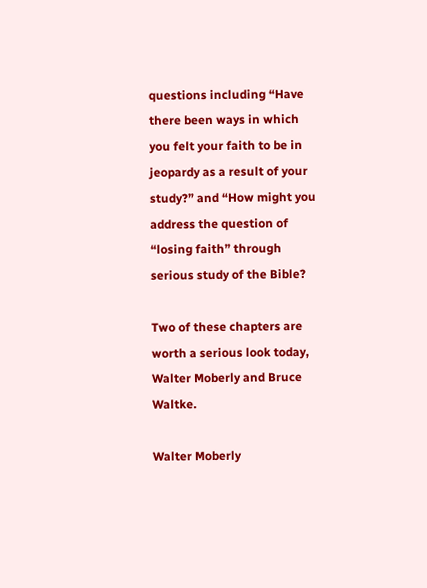questions including “Have there been ways in which you felt your faith to be in jeopardy as a result of your study?” and “How might you address the question of “losing faith” through serious study of the Bible?

Two of these chapters are worth a serious look today, Walter Moberly and Bruce Waltke.

Walter Moberly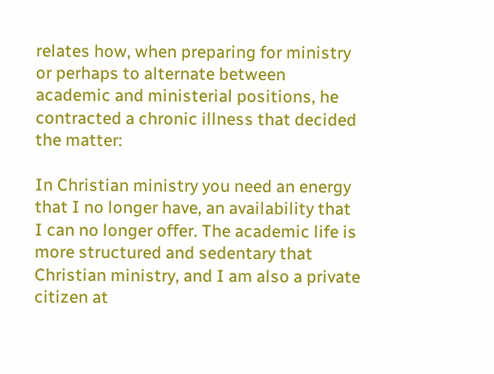relates how, when preparing for ministry or perhaps to alternate between academic and ministerial positions, he contracted a chronic illness that decided the matter:

In Christian ministry you need an energy that I no longer have, an availability that I can no longer offer. The academic life is more structured and sedentary that Christian ministry, and I am also a private citizen at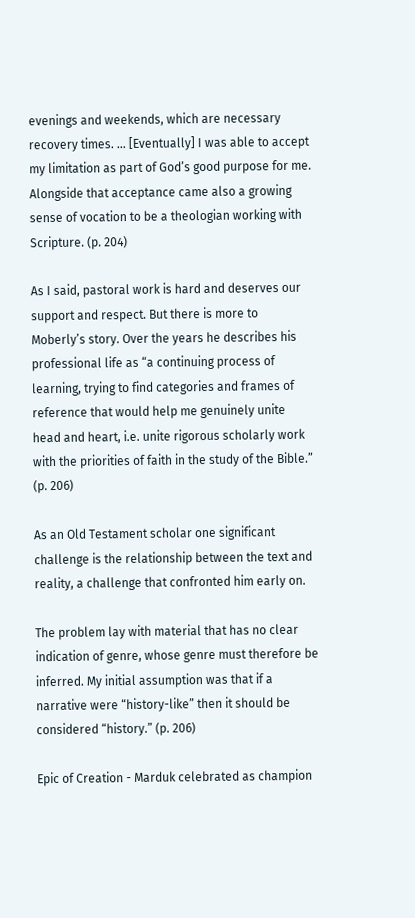evenings and weekends, which are necessary recovery times. … [Eventually] I was able to accept my limitation as part of God’s good purpose for me. Alongside that acceptance came also a growing sense of vocation to be a theologian working with Scripture. (p. 204)

As I said, pastoral work is hard and deserves our support and respect. But there is more to Moberly’s story. Over the years he describes his professional life as “a continuing process of learning, trying to find categories and frames of reference that would help me genuinely unite head and heart, i.e. unite rigorous scholarly work with the priorities of faith in the study of the Bible.” (p. 206)

As an Old Testament scholar one significant challenge is the relationship between the text and reality, a challenge that confronted him early on.

The problem lay with material that has no clear indication of genre, whose genre must therefore be inferred. My initial assumption was that if a narrative were “history-like” then it should be considered “history.” (p. 206)

Epic of Creation - Marduk celebrated as champion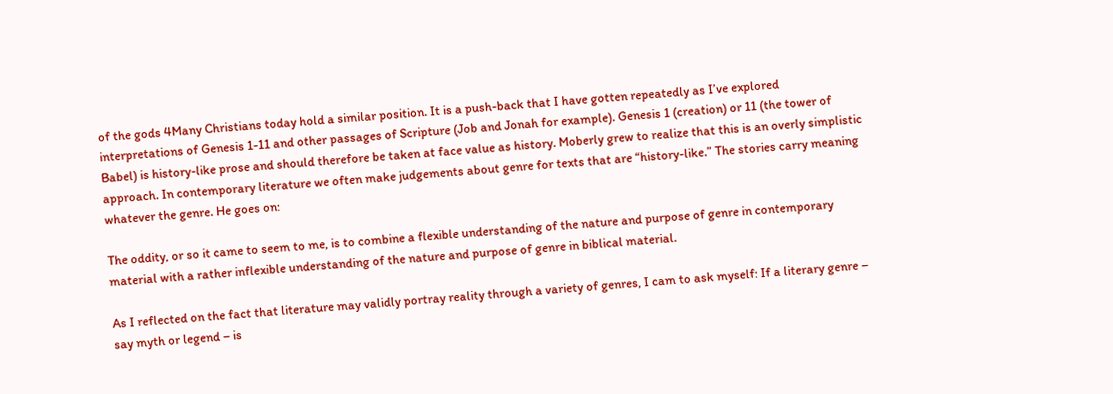of the gods 4Many Christians today hold a similar position. It is a push-back that I have gotten repeatedly as I’ve explored interpretations of Genesis 1-11 and other passages of Scripture (Job and Jonah for example). Genesis 1 (creation) or 11 (the tower of Babel) is history-like prose and should therefore be taken at face value as history. Moberly grew to realize that this is an overly simplistic approach. In contemporary literature we often make judgements about genre for texts that are “history-like.” The stories carry meaning whatever the genre. He goes on:

The oddity, or so it came to seem to me, is to combine a flexible understanding of the nature and purpose of genre in contemporary material with a rather inflexible understanding of the nature and purpose of genre in biblical material.

As I reflected on the fact that literature may validly portray reality through a variety of genres, I cam to ask myself: If a literary genre – say myth or legend – is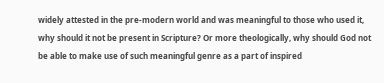widely attested in the pre-modern world and was meaningful to those who used it, why should it not be present in Scripture? Or more theologically, why should God not be able to make use of such meaningful genre as a part of inspired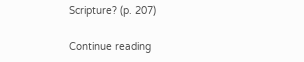Scripture? (p. 207)

Continue reading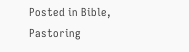Posted in Bible, Pastoring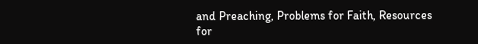and Preaching, Problems for Faith, Resources for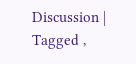Discussion | Tagged ,